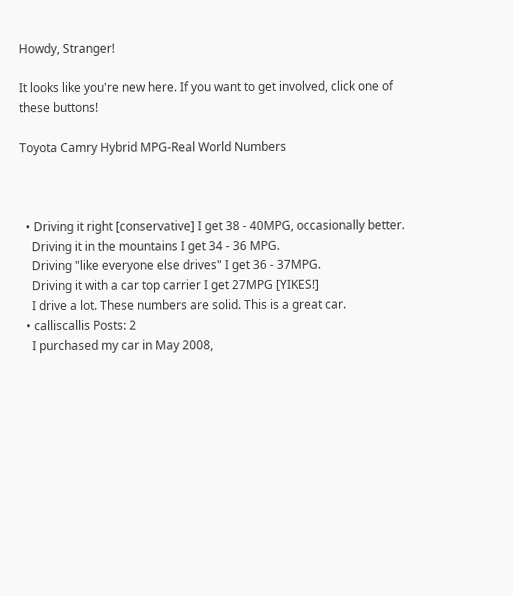Howdy, Stranger!

It looks like you're new here. If you want to get involved, click one of these buttons!

Toyota Camry Hybrid MPG-Real World Numbers



  • Driving it right [conservative] I get 38 - 40MPG, occasionally better.
    Driving it in the mountains I get 34 - 36 MPG.
    Driving "like everyone else drives" I get 36 - 37MPG.
    Driving it with a car top carrier I get 27MPG [YIKES!]
    I drive a lot. These numbers are solid. This is a great car.
  • calliscallis Posts: 2
    I purchased my car in May 2008,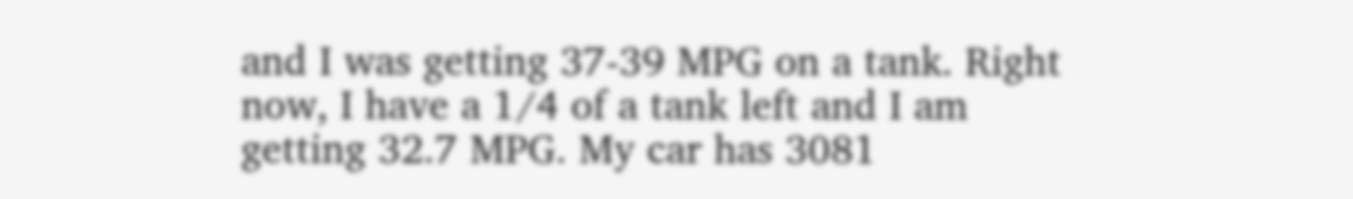and I was getting 37-39 MPG on a tank. Right now, I have a 1/4 of a tank left and I am getting 32.7 MPG. My car has 3081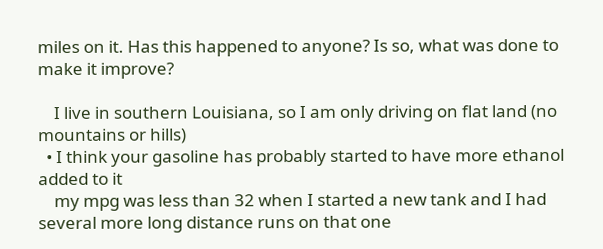miles on it. Has this happened to anyone? Is so, what was done to make it improve?

    I live in southern Louisiana, so I am only driving on flat land (no mountains or hills)
  • I think your gasoline has probably started to have more ethanol added to it
    my mpg was less than 32 when I started a new tank and I had several more long distance runs on that one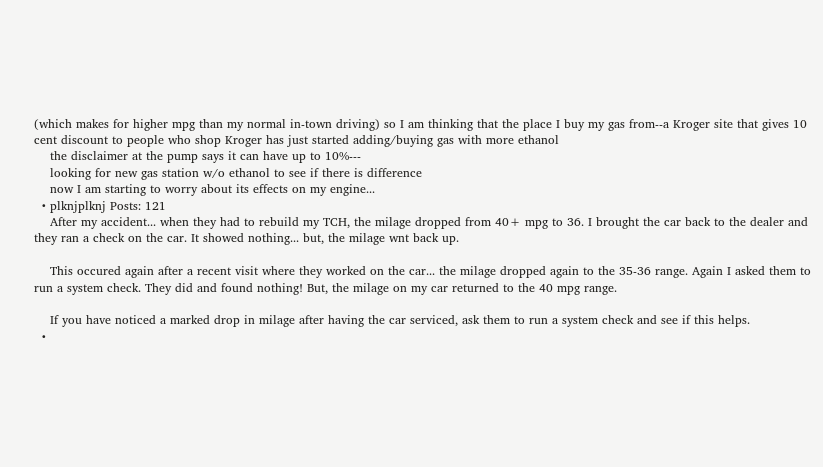(which makes for higher mpg than my normal in-town driving) so I am thinking that the place I buy my gas from--a Kroger site that gives 10 cent discount to people who shop Kroger has just started adding/buying gas with more ethanol
    the disclaimer at the pump says it can have up to 10%---
    looking for new gas station w/o ethanol to see if there is difference
    now I am starting to worry about its effects on my engine...
  • plknjplknj Posts: 121
    After my accident... when they had to rebuild my TCH, the milage dropped from 40+ mpg to 36. I brought the car back to the dealer and they ran a check on the car. It showed nothing... but, the milage wnt back up.

    This occured again after a recent visit where they worked on the car... the milage dropped again to the 35-36 range. Again I asked them to run a system check. They did and found nothing! But, the milage on my car returned to the 40 mpg range.

    If you have noticed a marked drop in milage after having the car serviced, ask them to run a system check and see if this helps.
  •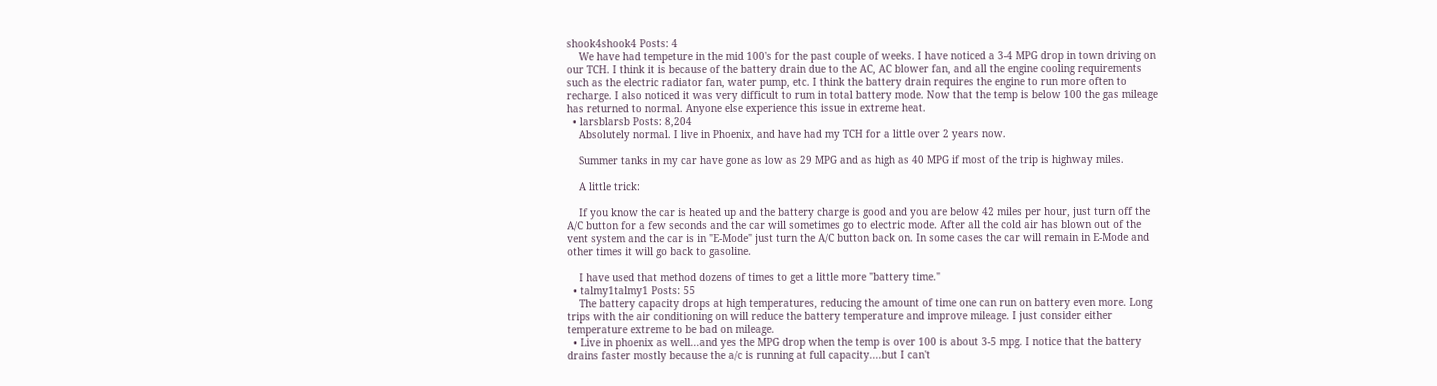shook4shook4 Posts: 4
    We have had tempeture in the mid 100's for the past couple of weeks. I have noticed a 3-4 MPG drop in town driving on our TCH. I think it is because of the battery drain due to the AC, AC blower fan, and all the engine cooling requirements such as the electric radiator fan, water pump, etc. I think the battery drain requires the engine to run more often to recharge. I also noticed it was very difficult to rum in total battery mode. Now that the temp is below 100 the gas mileage has returned to normal. Anyone else experience this issue in extreme heat.
  • larsblarsb Posts: 8,204
    Absolutely normal. I live in Phoenix, and have had my TCH for a little over 2 years now.

    Summer tanks in my car have gone as low as 29 MPG and as high as 40 MPG if most of the trip is highway miles.

    A little trick:

    If you know the car is heated up and the battery charge is good and you are below 42 miles per hour, just turn off the A/C button for a few seconds and the car will sometimes go to electric mode. After all the cold air has blown out of the vent system and the car is in "E-Mode" just turn the A/C button back on. In some cases the car will remain in E-Mode and other times it will go back to gasoline.

    I have used that method dozens of times to get a little more "battery time."
  • talmy1talmy1 Posts: 55
    The battery capacity drops at high temperatures, reducing the amount of time one can run on battery even more. Long trips with the air conditioning on will reduce the battery temperature and improve mileage. I just consider either temperature extreme to be bad on mileage.
  • Live in phoenix as well...and yes the MPG drop when the temp is over 100 is about 3-5 mpg. I notice that the battery drains faster mostly because the a/c is running at full capacity....but I can't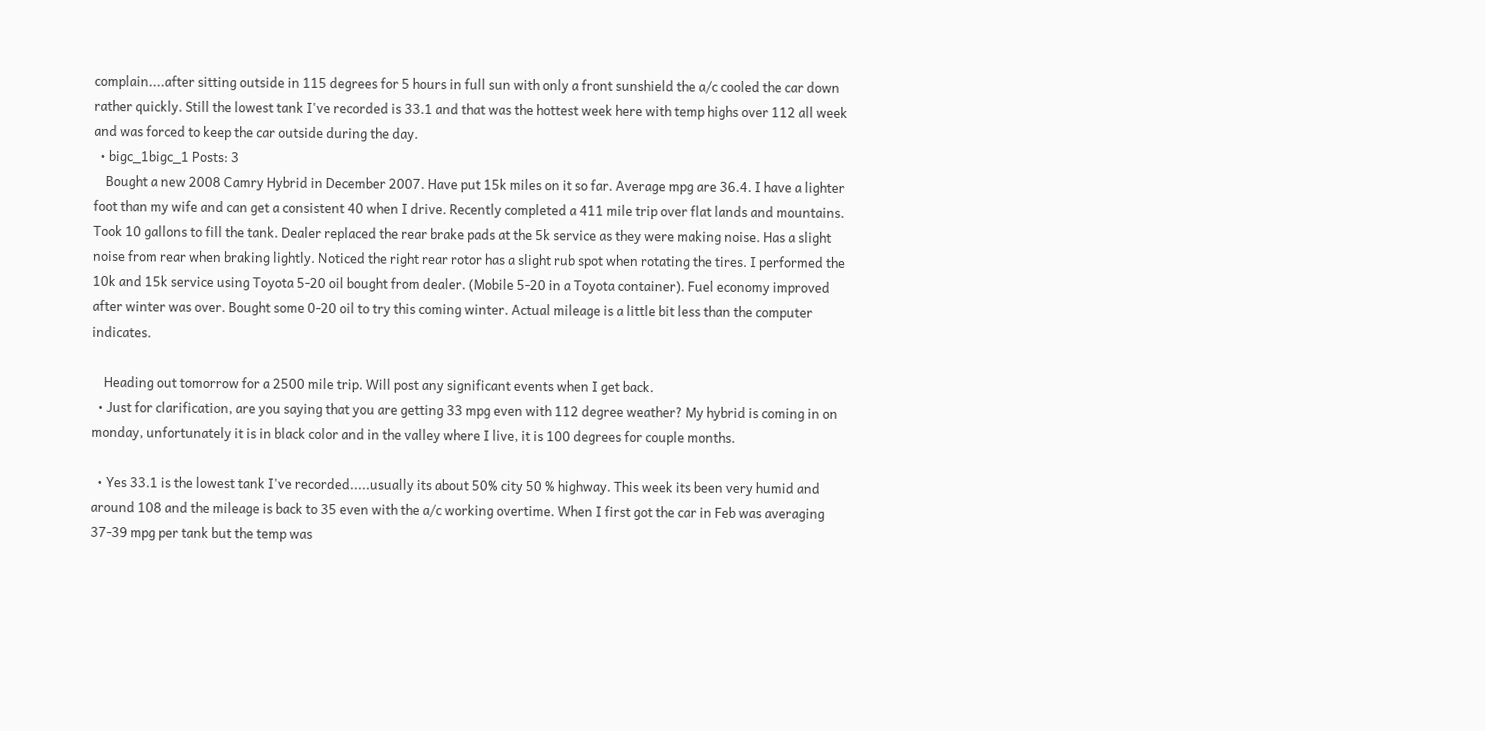complain....after sitting outside in 115 degrees for 5 hours in full sun with only a front sunshield the a/c cooled the car down rather quickly. Still the lowest tank I've recorded is 33.1 and that was the hottest week here with temp highs over 112 all week and was forced to keep the car outside during the day.
  • bigc_1bigc_1 Posts: 3
    Bought a new 2008 Camry Hybrid in December 2007. Have put 15k miles on it so far. Average mpg are 36.4. I have a lighter foot than my wife and can get a consistent 40 when I drive. Recently completed a 411 mile trip over flat lands and mountains. Took 10 gallons to fill the tank. Dealer replaced the rear brake pads at the 5k service as they were making noise. Has a slight noise from rear when braking lightly. Noticed the right rear rotor has a slight rub spot when rotating the tires. I performed the 10k and 15k service using Toyota 5-20 oil bought from dealer. (Mobile 5-20 in a Toyota container). Fuel economy improved after winter was over. Bought some 0-20 oil to try this coming winter. Actual mileage is a little bit less than the computer indicates.

    Heading out tomorrow for a 2500 mile trip. Will post any significant events when I get back.
  • Just for clarification, are you saying that you are getting 33 mpg even with 112 degree weather? My hybrid is coming in on monday, unfortunately it is in black color and in the valley where I live, it is 100 degrees for couple months.

  • Yes 33.1 is the lowest tank I've recorded.....usually its about 50% city 50 % highway. This week its been very humid and around 108 and the mileage is back to 35 even with the a/c working overtime. When I first got the car in Feb was averaging 37-39 mpg per tank but the temp was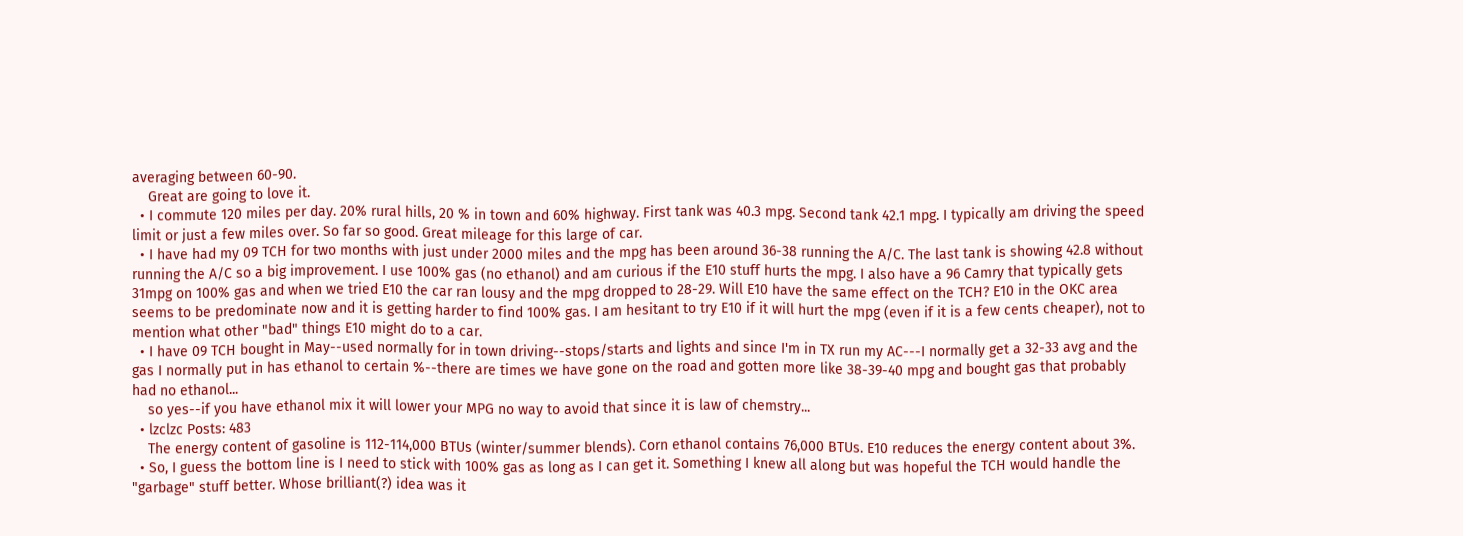averaging between 60-90.
    Great are going to love it.
  • I commute 120 miles per day. 20% rural hills, 20 % in town and 60% highway. First tank was 40.3 mpg. Second tank 42.1 mpg. I typically am driving the speed limit or just a few miles over. So far so good. Great mileage for this large of car.
  • I have had my 09 TCH for two months with just under 2000 miles and the mpg has been around 36-38 running the A/C. The last tank is showing 42.8 without running the A/C so a big improvement. I use 100% gas (no ethanol) and am curious if the E10 stuff hurts the mpg. I also have a 96 Camry that typically gets 31mpg on 100% gas and when we tried E10 the car ran lousy and the mpg dropped to 28-29. Will E10 have the same effect on the TCH? E10 in the OKC area seems to be predominate now and it is getting harder to find 100% gas. I am hesitant to try E10 if it will hurt the mpg (even if it is a few cents cheaper), not to mention what other "bad" things E10 might do to a car.
  • I have 09 TCH bought in May--used normally for in town driving--stops/starts and lights and since I'm in TX run my AC---I normally get a 32-33 avg and the gas I normally put in has ethanol to certain %--there are times we have gone on the road and gotten more like 38-39-40 mpg and bought gas that probably had no ethanol...
    so yes--if you have ethanol mix it will lower your MPG no way to avoid that since it is law of chemstry...
  • lzclzc Posts: 483
    The energy content of gasoline is 112-114,000 BTUs (winter/summer blends). Corn ethanol contains 76,000 BTUs. E10 reduces the energy content about 3%.
  • So, I guess the bottom line is I need to stick with 100% gas as long as I can get it. Something I knew all along but was hopeful the TCH would handle the "garbage" stuff better. Whose brilliant(?) idea was it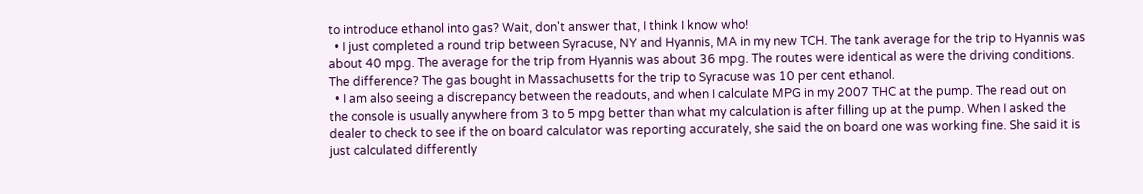to introduce ethanol into gas? Wait, don't answer that, I think I know who!
  • I just completed a round trip between Syracuse, NY and Hyannis, MA in my new TCH. The tank average for the trip to Hyannis was about 40 mpg. The average for the trip from Hyannis was about 36 mpg. The routes were identical as were the driving conditions. The difference? The gas bought in Massachusetts for the trip to Syracuse was 10 per cent ethanol.
  • I am also seeing a discrepancy between the readouts, and when I calculate MPG in my 2007 THC at the pump. The read out on the console is usually anywhere from 3 to 5 mpg better than what my calculation is after filling up at the pump. When I asked the dealer to check to see if the on board calculator was reporting accurately, she said the on board one was working fine. She said it is just calculated differently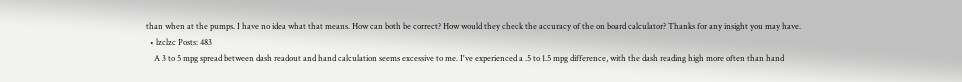than when at the pumps. I have no idea what that means. How can both be correct? How would they check the accuracy of the on board calculator? Thanks for any insight you may have.
  • lzclzc Posts: 483
    A 3 to 5 mpg spread between dash readout and hand calculation seems excessive to me. I've experienced a .5 to 1.5 mpg difference, with the dash reading high more often than hand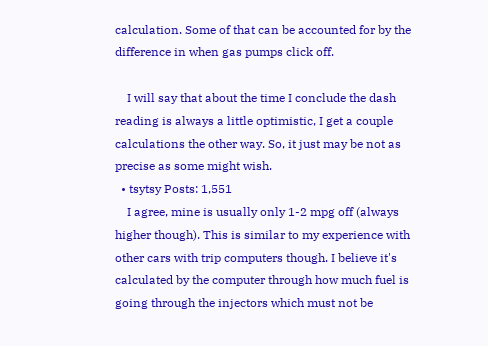calculation. Some of that can be accounted for by the difference in when gas pumps click off.

    I will say that about the time I conclude the dash reading is always a little optimistic, I get a couple calculations the other way. So, it just may be not as precise as some might wish.
  • tsytsy Posts: 1,551
    I agree, mine is usually only 1-2 mpg off (always higher though). This is similar to my experience with other cars with trip computers though. I believe it's calculated by the computer through how much fuel is going through the injectors which must not be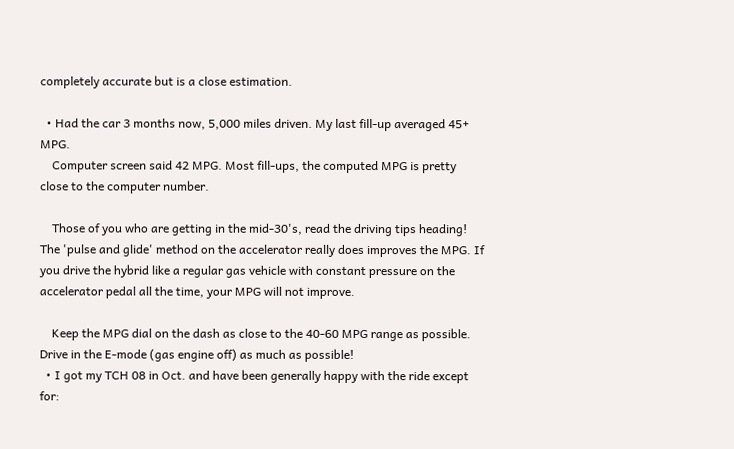completely accurate but is a close estimation.

  • Had the car 3 months now, 5,000 miles driven. My last fill-up averaged 45+ MPG.
    Computer screen said 42 MPG. Most fill-ups, the computed MPG is pretty close to the computer number.

    Those of you who are getting in the mid-30's, read the driving tips heading! The 'pulse and glide' method on the accelerator really does improves the MPG. If you drive the hybrid like a regular gas vehicle with constant pressure on the accelerator pedal all the time, your MPG will not improve.

    Keep the MPG dial on the dash as close to the 40-60 MPG range as possible. Drive in the E-mode (gas engine off) as much as possible!
  • I got my TCH 08 in Oct. and have been generally happy with the ride except for: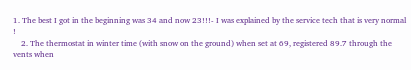1. The best I got in the beginning was 34 and now 23!!!- I was explained by the service tech that is very normal !
    2. The thermostat in winter time (with snow on the ground) when set at 69, registered 89.7 through the vents when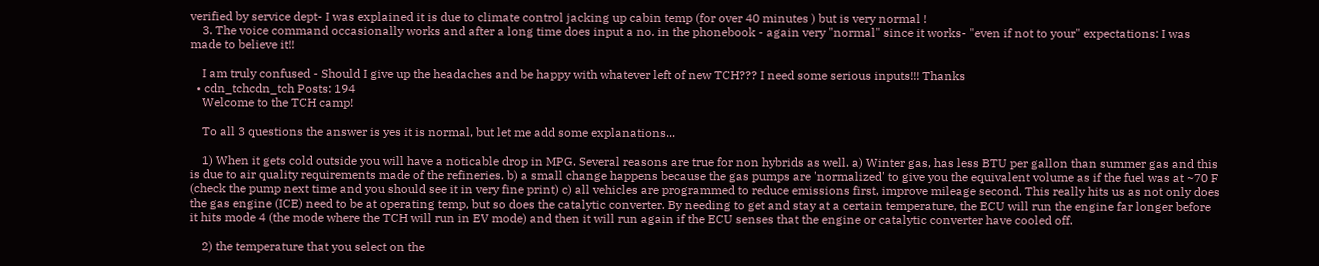verified by service dept- I was explained it is due to climate control jacking up cabin temp (for over 40 minutes ) but is very normal !
    3. The voice command occasionally works and after a long time does input a no. in the phonebook - again very "normal" since it works- "even if not to your" expectations: I was made to believe it!!

    I am truly confused - Should I give up the headaches and be happy with whatever left of new TCH??? I need some serious inputs!!! Thanks
  • cdn_tchcdn_tch Posts: 194
    Welcome to the TCH camp!

    To all 3 questions the answer is yes it is normal, but let me add some explanations...

    1) When it gets cold outside you will have a noticable drop in MPG. Several reasons are true for non hybrids as well. a) Winter gas, has less BTU per gallon than summer gas and this is due to air quality requirements made of the refineries. b) a small change happens because the gas pumps are 'normalized' to give you the equivalent volume as if the fuel was at ~70 F (check the pump next time and you should see it in very fine print) c) all vehicles are programmed to reduce emissions first, improve mileage second. This really hits us as not only does the gas engine (ICE) need to be at operating temp, but so does the catalytic converter. By needing to get and stay at a certain temperature, the ECU will run the engine far longer before it hits mode 4 (the mode where the TCH will run in EV mode) and then it will run again if the ECU senses that the engine or catalytic converter have cooled off.

    2) the temperature that you select on the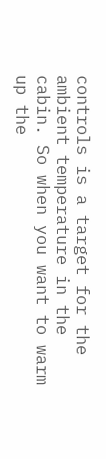controls is a target for the ambient temperature in the cabin. So when you want to warm up the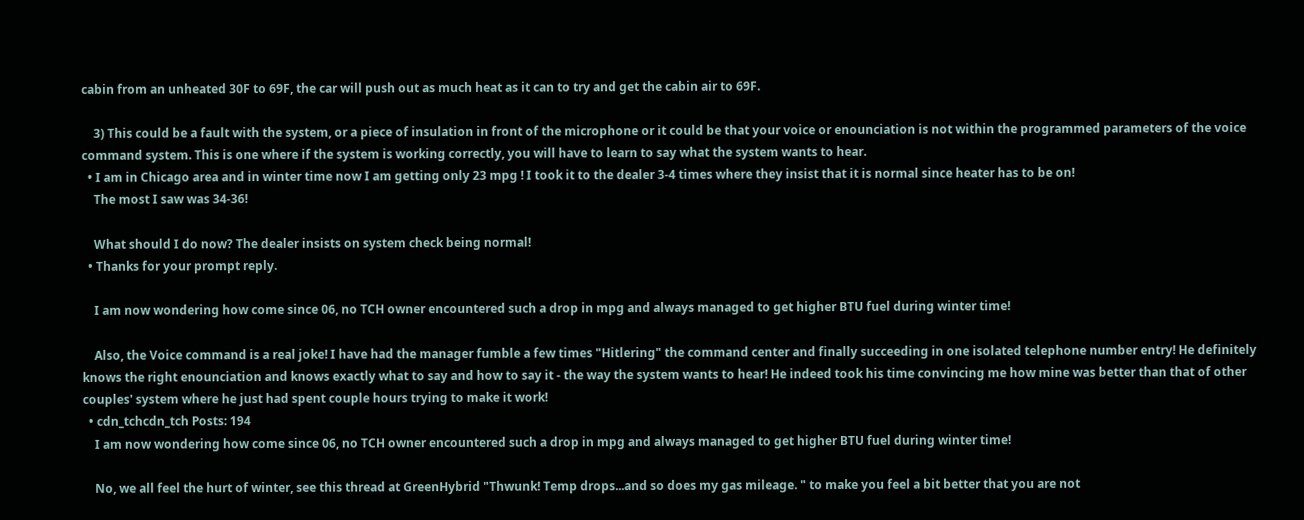cabin from an unheated 30F to 69F, the car will push out as much heat as it can to try and get the cabin air to 69F.

    3) This could be a fault with the system, or a piece of insulation in front of the microphone or it could be that your voice or enounciation is not within the programmed parameters of the voice command system. This is one where if the system is working correctly, you will have to learn to say what the system wants to hear.
  • I am in Chicago area and in winter time now I am getting only 23 mpg ! I took it to the dealer 3-4 times where they insist that it is normal since heater has to be on!
    The most I saw was 34-36!

    What should I do now? The dealer insists on system check being normal!
  • Thanks for your prompt reply.

    I am now wondering how come since 06, no TCH owner encountered such a drop in mpg and always managed to get higher BTU fuel during winter time!

    Also, the Voice command is a real joke! I have had the manager fumble a few times "Hitlering" the command center and finally succeeding in one isolated telephone number entry! He definitely knows the right enounciation and knows exactly what to say and how to say it - the way the system wants to hear! He indeed took his time convincing me how mine was better than that of other couples' system where he just had spent couple hours trying to make it work!
  • cdn_tchcdn_tch Posts: 194
    I am now wondering how come since 06, no TCH owner encountered such a drop in mpg and always managed to get higher BTU fuel during winter time!

    No, we all feel the hurt of winter, see this thread at GreenHybrid "Thwunk! Temp drops...and so does my gas mileage. " to make you feel a bit better that you are not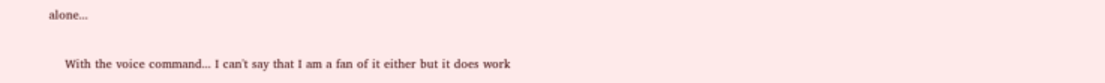alone...

    With the voice command... I can't say that I am a fan of it either but it does work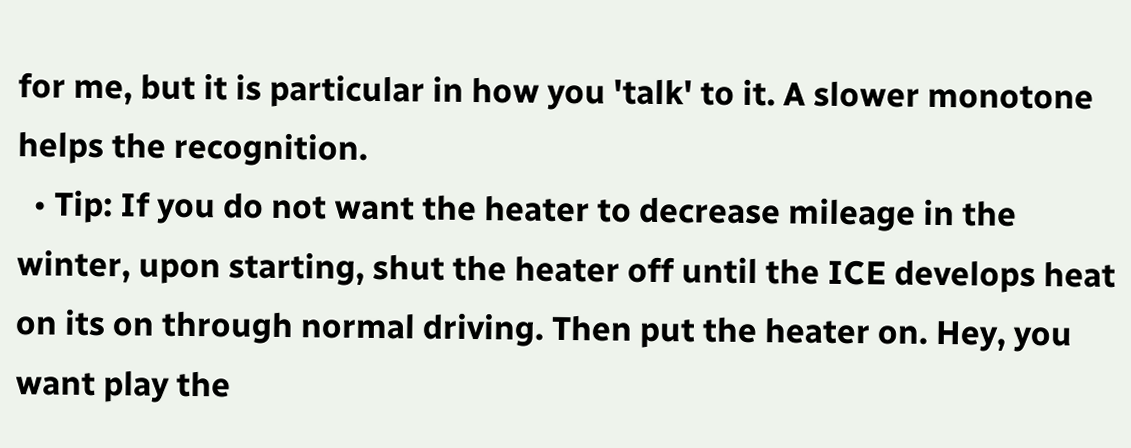for me, but it is particular in how you 'talk' to it. A slower monotone helps the recognition.
  • Tip: If you do not want the heater to decrease mileage in the winter, upon starting, shut the heater off until the ICE develops heat on its on through normal driving. Then put the heater on. Hey, you want play the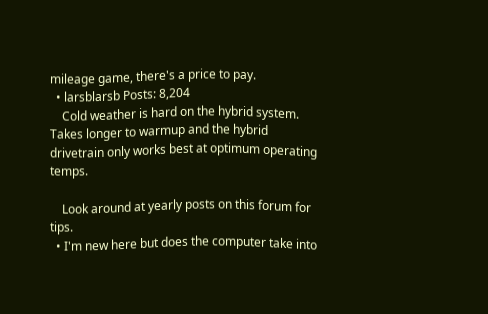mileage game, there's a price to pay.
  • larsblarsb Posts: 8,204
    Cold weather is hard on the hybrid system. Takes longer to warmup and the hybrid drivetrain only works best at optimum operating temps.

    Look around at yearly posts on this forum for tips.
  • I'm new here but does the computer take into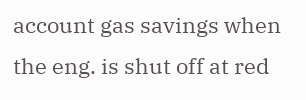account gas savings when the eng. is shut off at red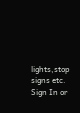lights,stop signs etc.
Sign In or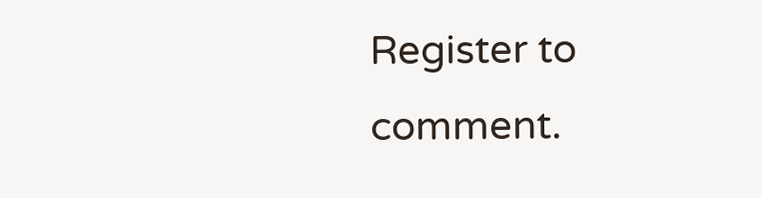Register to comment.